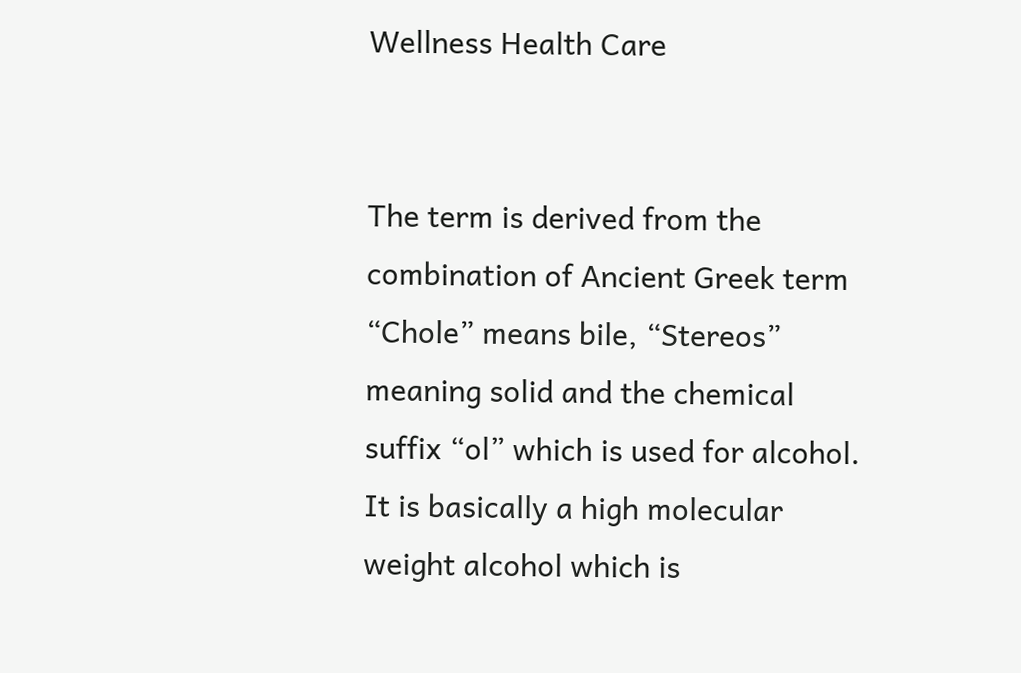Wellness Health Care


The term is derived from the combination of Ancient Greek term “Chole” means bile, “Stereos” meaning solid and the chemical suffix “ol” which is used for alcohol. It is basically a high molecular weight alcohol which is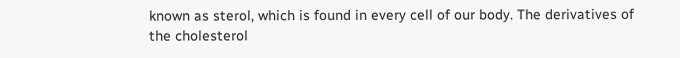known as sterol, which is found in every cell of our body. The derivatives of the cholesterol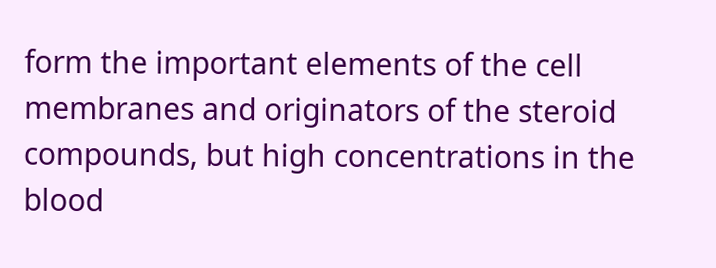form the important elements of the cell membranes and originators of the steroid compounds, but high concentrations in the blood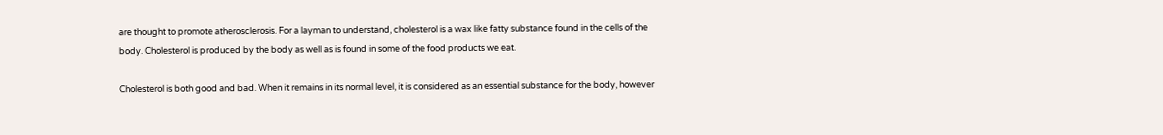are thought to promote atherosclerosis. For a layman to understand, cholesterol is a wax like fatty substance found in the cells of the body. Cholesterol is produced by the body as well as is found in some of the food products we eat.

Cholesterol is both good and bad. When it remains in its normal level, it is considered as an essential substance for the body, however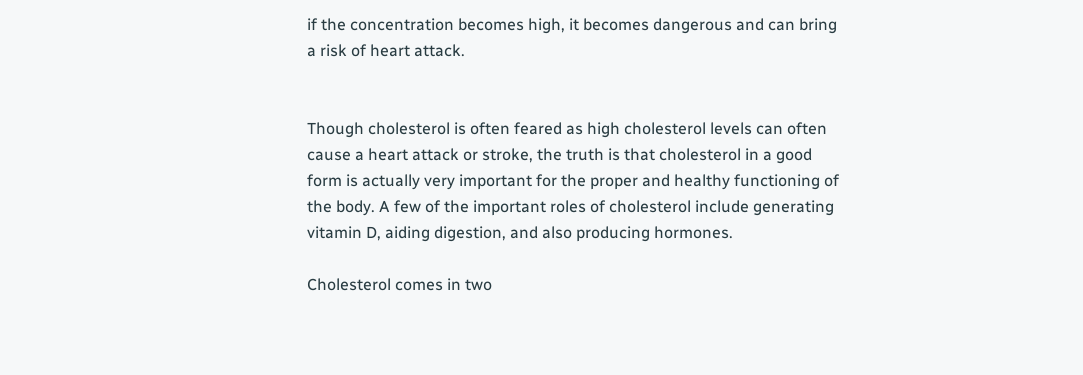if the concentration becomes high, it becomes dangerous and can bring a risk of heart attack.


Though cholesterol is often feared as high cholesterol levels can often cause a heart attack or stroke, the truth is that cholesterol in a good form is actually very important for the proper and healthy functioning of the body. A few of the important roles of cholesterol include generating vitamin D, aiding digestion, and also producing hormones.

Cholesterol comes in two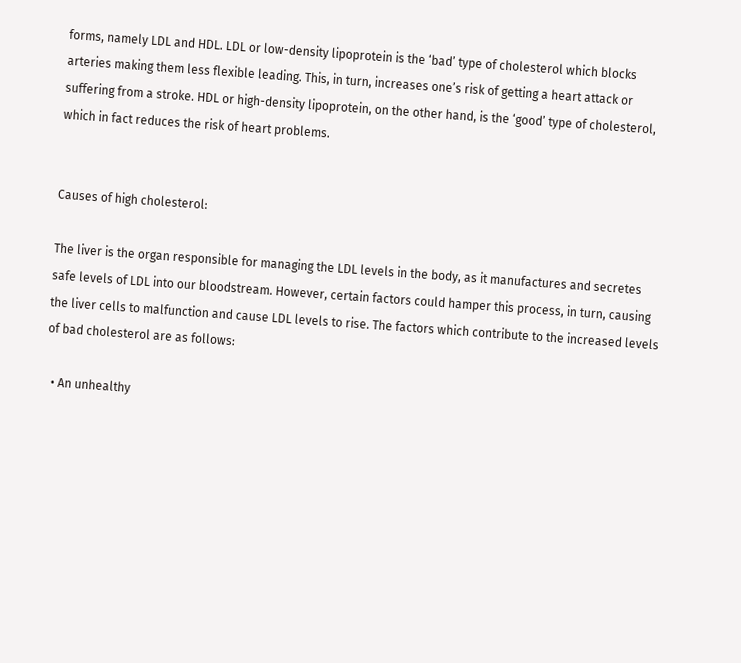forms, namely LDL and HDL. LDL or low-density lipoprotein is the ‘bad’ type of cholesterol which blocks arteries making them less flexible leading. This, in turn, increases one’s risk of getting a heart attack or suffering from a stroke. HDL or high-density lipoprotein, on the other hand, is the ‘good’ type of cholesterol, which in fact reduces the risk of heart problems.


Causes of high cholesterol:

The liver is the organ responsible for managing the LDL levels in the body, as it manufactures and secretes safe levels of LDL into our bloodstream. However, certain factors could hamper this process, in turn, causing the liver cells to malfunction and cause LDL levels to rise. The factors which contribute to the increased levels of bad cholesterol are as follows:

  • An unhealthy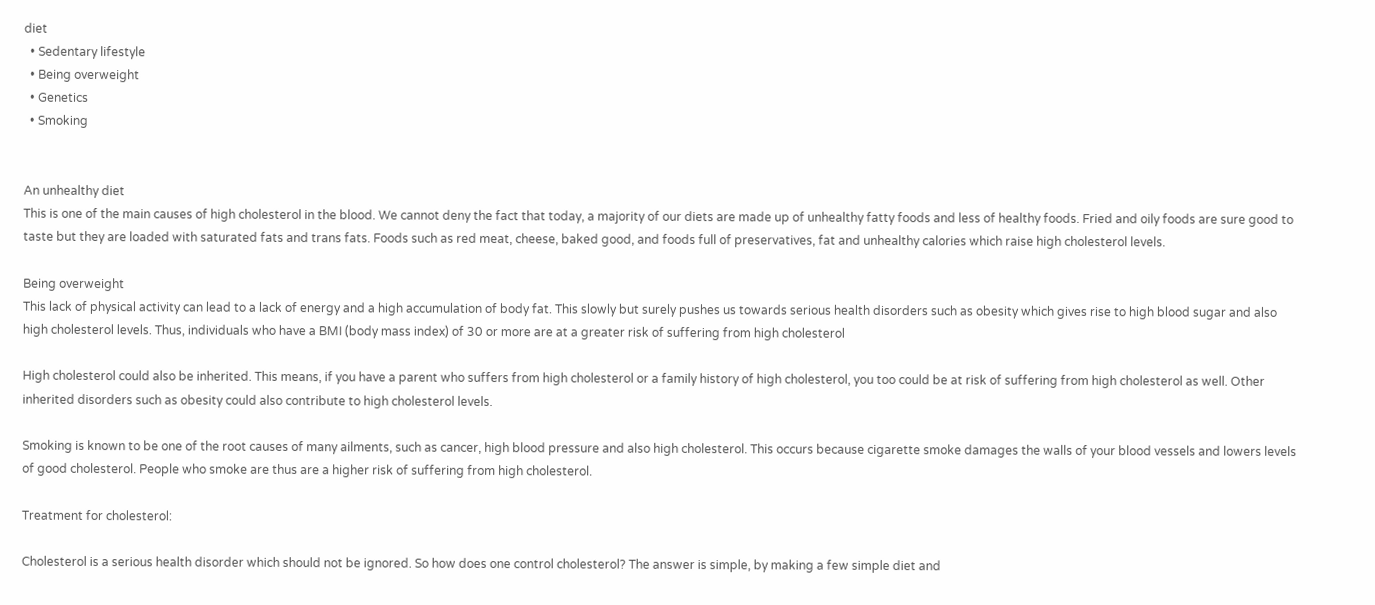diet
  • Sedentary lifestyle
  • Being overweight
  • Genetics
  • Smoking


An unhealthy diet
This is one of the main causes of high cholesterol in the blood. We cannot deny the fact that today, a majority of our diets are made up of unhealthy fatty foods and less of healthy foods. Fried and oily foods are sure good to taste but they are loaded with saturated fats and trans fats. Foods such as red meat, cheese, baked good, and foods full of preservatives, fat and unhealthy calories which raise high cholesterol levels.

Being overweight
This lack of physical activity can lead to a lack of energy and a high accumulation of body fat. This slowly but surely pushes us towards serious health disorders such as obesity which gives rise to high blood sugar and also high cholesterol levels. Thus, individuals who have a BMI (body mass index) of 30 or more are at a greater risk of suffering from high cholesterol

High cholesterol could also be inherited. This means, if you have a parent who suffers from high cholesterol or a family history of high cholesterol, you too could be at risk of suffering from high cholesterol as well. Other inherited disorders such as obesity could also contribute to high cholesterol levels.

Smoking is known to be one of the root causes of many ailments, such as cancer, high blood pressure and also high cholesterol. This occurs because cigarette smoke damages the walls of your blood vessels and lowers levels of good cholesterol. People who smoke are thus are a higher risk of suffering from high cholesterol.

Treatment for cholesterol:

Cholesterol is a serious health disorder which should not be ignored. So how does one control cholesterol? The answer is simple, by making a few simple diet and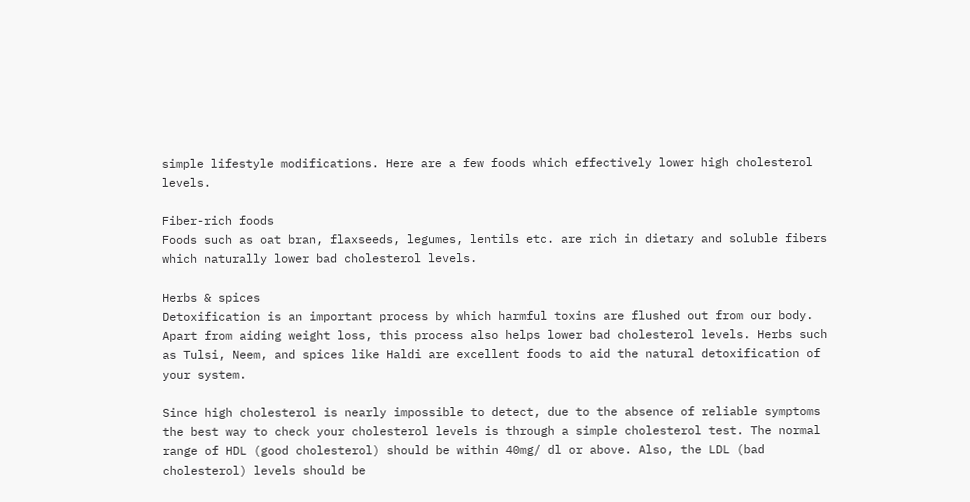simple lifestyle modifications. Here are a few foods which effectively lower high cholesterol levels.

Fiber-rich foods
Foods such as oat bran, flaxseeds, legumes, lentils etc. are rich in dietary and soluble fibers which naturally lower bad cholesterol levels.

Herbs & spices
Detoxification is an important process by which harmful toxins are flushed out from our body. Apart from aiding weight loss, this process also helps lower bad cholesterol levels. Herbs such as Tulsi, Neem, and spices like Haldi are excellent foods to aid the natural detoxification of your system.

Since high cholesterol is nearly impossible to detect, due to the absence of reliable symptoms the best way to check your cholesterol levels is through a simple cholesterol test. The normal range of HDL (good cholesterol) should be within 40mg/ dl or above. Also, the LDL (bad cholesterol) levels should be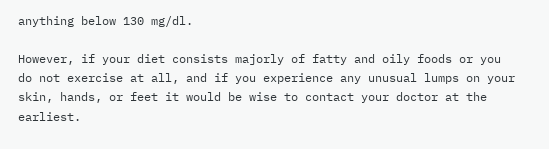anything below 130 mg/dl.

However, if your diet consists majorly of fatty and oily foods or you do not exercise at all, and if you experience any unusual lumps on your skin, hands, or feet it would be wise to contact your doctor at the earliest.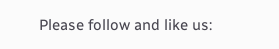Please follow and like us: